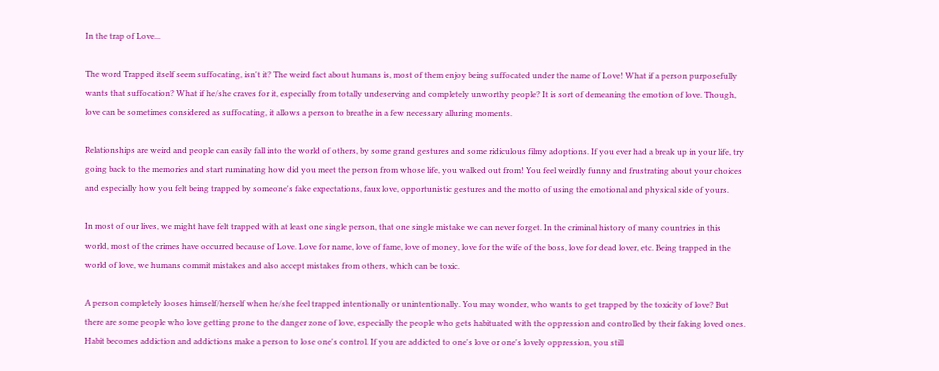In the trap of Love...

The word Trapped itself seem suffocating, isn't it? The weird fact about humans is, most of them enjoy being suffocated under the name of Love! What if a person purposefully wants that suffocation? What if he/she craves for it, especially from totally undeserving and completely unworthy people? It is sort of demeaning the emotion of love. Though, love can be sometimes considered as suffocating, it allows a person to breathe in a few necessary alluring moments.

Relationships are weird and people can easily fall into the world of others, by some grand gestures and some ridiculous filmy adoptions. If you ever had a break up in your life, try going back to the memories and start ruminating how did you meet the person from whose life, you walked out from! You feel weirdly funny and frustrating about your choices and especially how you felt being trapped by someone's fake expectations, faux love, opportunistic gestures and the motto of using the emotional and physical side of yours.

In most of our lives, we might have felt trapped with at least one single person, that one single mistake we can never forget. In the criminal history of many countries in this world, most of the crimes have occurred because of Love. Love for name, love of fame, love of money, love for the wife of the boss, love for dead lover, etc. Being trapped in the world of love, we humans commit mistakes and also accept mistakes from others, which can be toxic.

A person completely looses himself/herself when he/she feel trapped intentionally or unintentionally. You may wonder, who wants to get trapped by the toxicity of love? But there are some people who love getting prone to the danger zone of love, especially the people who gets habituated with the oppression and controlled by their faking loved ones. Habit becomes addiction and addictions make a person to lose one's control. If you are addicted to one's love or one's lovely oppression, you still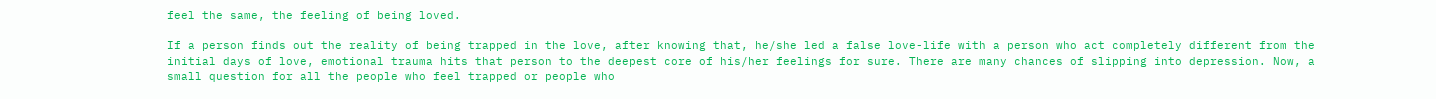feel the same, the feeling of being loved.

If a person finds out the reality of being trapped in the love, after knowing that, he/she led a false love-life with a person who act completely different from the initial days of love, emotional trauma hits that person to the deepest core of his/her feelings for sure. There are many chances of slipping into depression. Now, a small question for all the people who feel trapped or people who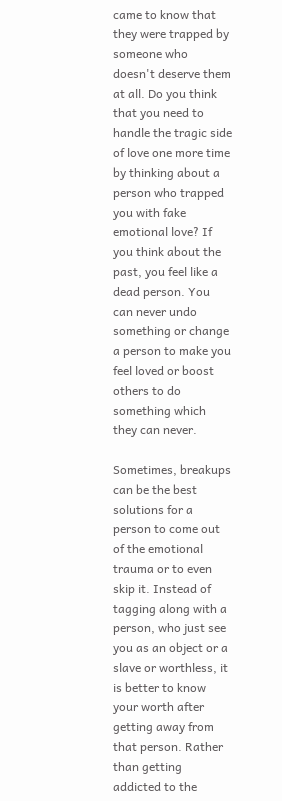came to know that they were trapped by someone who doesn't deserve them at all. Do you think that you need to handle the tragic side of love one more time by thinking about a person who trapped you with fake emotional love? If you think about the past, you feel like a dead person. You can never undo something or change a person to make you feel loved or boost others to do something which they can never.

Sometimes, breakups can be the best solutions for a person to come out of the emotional trauma or to even skip it. Instead of tagging along with a person, who just see you as an object or a slave or worthless, it is better to know your worth after getting away from that person. Rather than getting addicted to the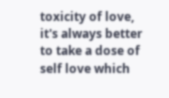toxicity of love, it's always better to take a dose of self love which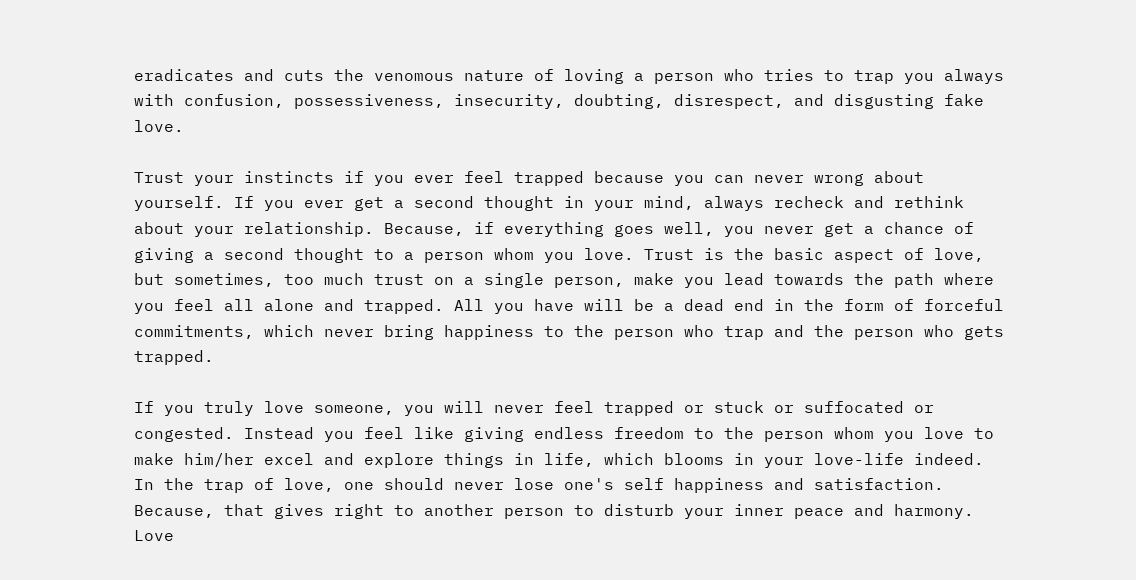eradicates and cuts the venomous nature of loving a person who tries to trap you always with confusion, possessiveness, insecurity, doubting, disrespect, and disgusting fake love.

Trust your instincts if you ever feel trapped because you can never wrong about yourself. If you ever get a second thought in your mind, always recheck and rethink about your relationship. Because, if everything goes well, you never get a chance of giving a second thought to a person whom you love. Trust is the basic aspect of love, but sometimes, too much trust on a single person, make you lead towards the path where you feel all alone and trapped. All you have will be a dead end in the form of forceful commitments, which never bring happiness to the person who trap and the person who gets trapped.

If you truly love someone, you will never feel trapped or stuck or suffocated or congested. Instead you feel like giving endless freedom to the person whom you love to make him/her excel and explore things in life, which blooms in your love-life indeed. In the trap of love, one should never lose one's self happiness and satisfaction. Because, that gives right to another person to disturb your inner peace and harmony. Love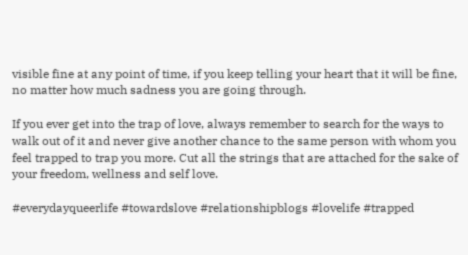visible fine at any point of time, if you keep telling your heart that it will be fine, no matter how much sadness you are going through.

If you ever get into the trap of love, always remember to search for the ways to walk out of it and never give another chance to the same person with whom you feel trapped to trap you more. Cut all the strings that are attached for the sake of your freedom, wellness and self love.

#everydayqueerlife #towardslove #relationshipblogs #lovelife #trapped